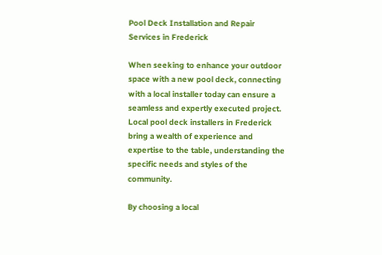Pool Deck Installation and Repair Services in Frederick

When seeking to enhance your outdoor space with a new pool deck, connecting with a local installer today can ensure a seamless and expertly executed project. Local pool deck installers in Frederick bring a wealth of experience and expertise to the table, understanding the specific needs and styles of the community.

By choosing a local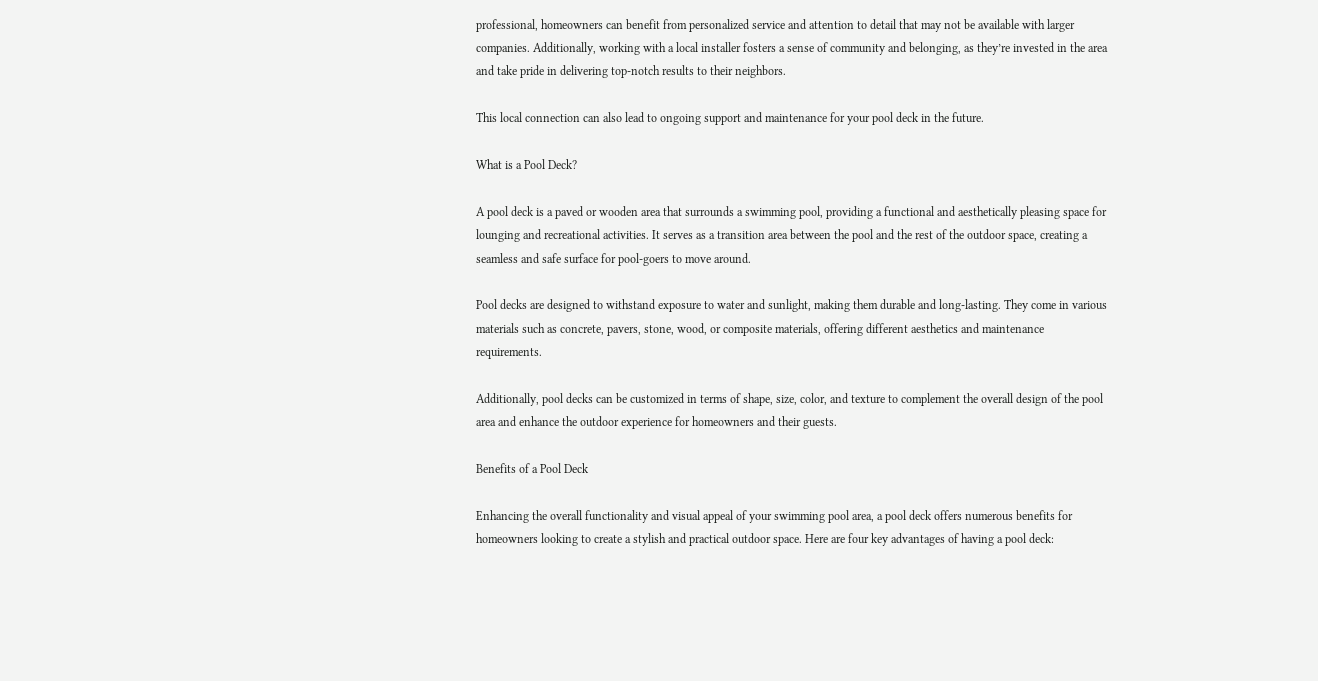professional, homeowners can benefit from personalized service and attention to detail that may not be available with larger companies. Additionally, working with a local installer fosters a sense of community and belonging, as they’re invested in the area and take pride in delivering top-notch results to their neighbors.

This local connection can also lead to ongoing support and maintenance for your pool deck in the future.

What is a Pool Deck?

A pool deck is a paved or wooden area that surrounds a swimming pool, providing a functional and aesthetically pleasing space for lounging and recreational activities. It serves as a transition area between the pool and the rest of the outdoor space, creating a seamless and safe surface for pool-goers to move around.

Pool decks are designed to withstand exposure to water and sunlight, making them durable and long-lasting. They come in various materials such as concrete, pavers, stone, wood, or composite materials, offering different aesthetics and maintenance requirements.

Additionally, pool decks can be customized in terms of shape, size, color, and texture to complement the overall design of the pool area and enhance the outdoor experience for homeowners and their guests.

Benefits of a Pool Deck

Enhancing the overall functionality and visual appeal of your swimming pool area, a pool deck offers numerous benefits for homeowners looking to create a stylish and practical outdoor space. Here are four key advantages of having a pool deck: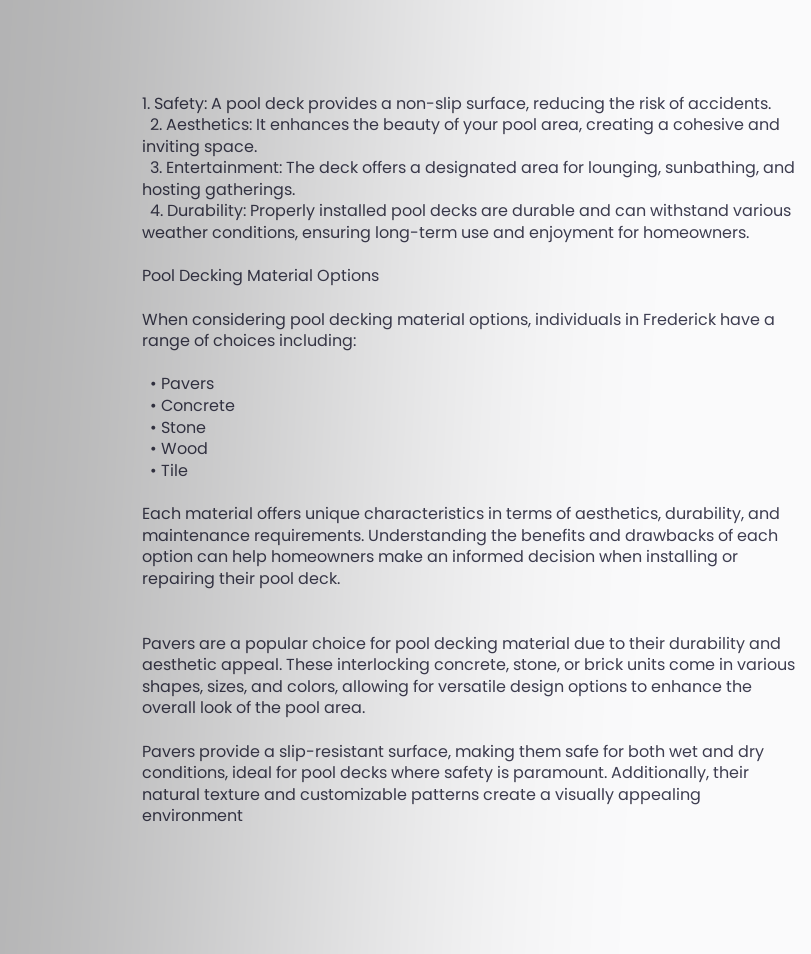1. Safety: A pool deck provides a non-slip surface, reducing the risk of accidents.
  2. Aesthetics: It enhances the beauty of your pool area, creating a cohesive and inviting space.
  3. Entertainment: The deck offers a designated area for lounging, sunbathing, and hosting gatherings.
  4. Durability: Properly installed pool decks are durable and can withstand various weather conditions, ensuring long-term use and enjoyment for homeowners.

Pool Decking Material Options

When considering pool decking material options, individuals in Frederick have a range of choices including:

  • Pavers
  • Concrete
  • Stone
  • Wood
  • Tile

Each material offers unique characteristics in terms of aesthetics, durability, and maintenance requirements. Understanding the benefits and drawbacks of each option can help homeowners make an informed decision when installing or repairing their pool deck.


Pavers are a popular choice for pool decking material due to their durability and aesthetic appeal. These interlocking concrete, stone, or brick units come in various shapes, sizes, and colors, allowing for versatile design options to enhance the overall look of the pool area.

Pavers provide a slip-resistant surface, making them safe for both wet and dry conditions, ideal for pool decks where safety is paramount. Additionally, their natural texture and customizable patterns create a visually appealing environment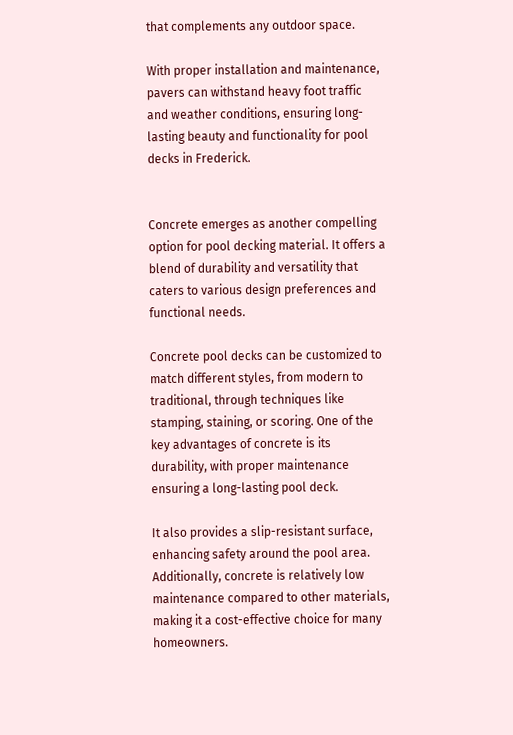that complements any outdoor space.

With proper installation and maintenance, pavers can withstand heavy foot traffic and weather conditions, ensuring long-lasting beauty and functionality for pool decks in Frederick.


Concrete emerges as another compelling option for pool decking material. It offers a blend of durability and versatility that caters to various design preferences and functional needs.

Concrete pool decks can be customized to match different styles, from modern to traditional, through techniques like stamping, staining, or scoring. One of the key advantages of concrete is its durability, with proper maintenance ensuring a long-lasting pool deck.

It also provides a slip-resistant surface, enhancing safety around the pool area. Additionally, concrete is relatively low maintenance compared to other materials, making it a cost-effective choice for many homeowners.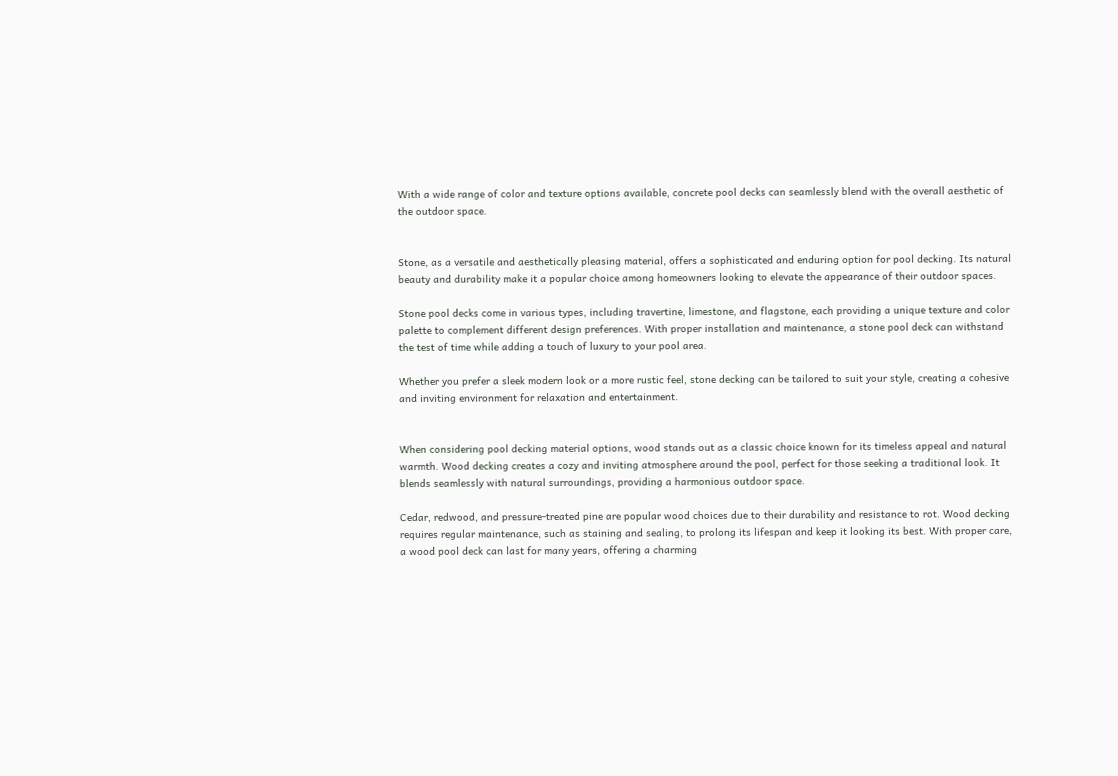With a wide range of color and texture options available, concrete pool decks can seamlessly blend with the overall aesthetic of the outdoor space.


Stone, as a versatile and aesthetically pleasing material, offers a sophisticated and enduring option for pool decking. Its natural beauty and durability make it a popular choice among homeowners looking to elevate the appearance of their outdoor spaces.

Stone pool decks come in various types, including travertine, limestone, and flagstone, each providing a unique texture and color palette to complement different design preferences. With proper installation and maintenance, a stone pool deck can withstand the test of time while adding a touch of luxury to your pool area.

Whether you prefer a sleek modern look or a more rustic feel, stone decking can be tailored to suit your style, creating a cohesive and inviting environment for relaxation and entertainment.


When considering pool decking material options, wood stands out as a classic choice known for its timeless appeal and natural warmth. Wood decking creates a cozy and inviting atmosphere around the pool, perfect for those seeking a traditional look. It blends seamlessly with natural surroundings, providing a harmonious outdoor space.

Cedar, redwood, and pressure-treated pine are popular wood choices due to their durability and resistance to rot. Wood decking requires regular maintenance, such as staining and sealing, to prolong its lifespan and keep it looking its best. With proper care, a wood pool deck can last for many years, offering a charming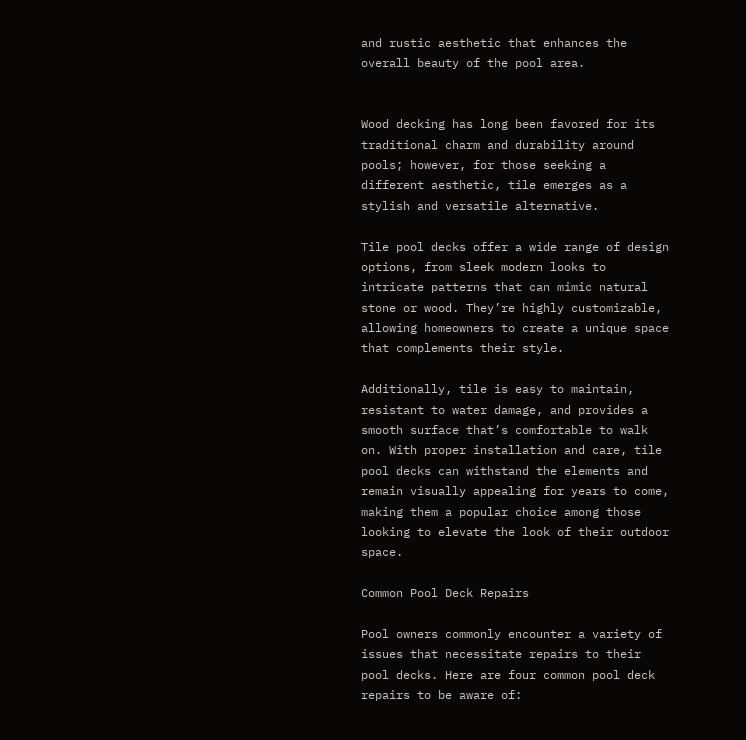and rustic aesthetic that enhances the overall beauty of the pool area.


Wood decking has long been favored for its traditional charm and durability around pools; however, for those seeking a different aesthetic, tile emerges as a stylish and versatile alternative.

Tile pool decks offer a wide range of design options, from sleek modern looks to intricate patterns that can mimic natural stone or wood. They’re highly customizable, allowing homeowners to create a unique space that complements their style.

Additionally, tile is easy to maintain, resistant to water damage, and provides a smooth surface that’s comfortable to walk on. With proper installation and care, tile pool decks can withstand the elements and remain visually appealing for years to come, making them a popular choice among those looking to elevate the look of their outdoor space.

Common Pool Deck Repairs

Pool owners commonly encounter a variety of issues that necessitate repairs to their pool decks. Here are four common pool deck repairs to be aware of: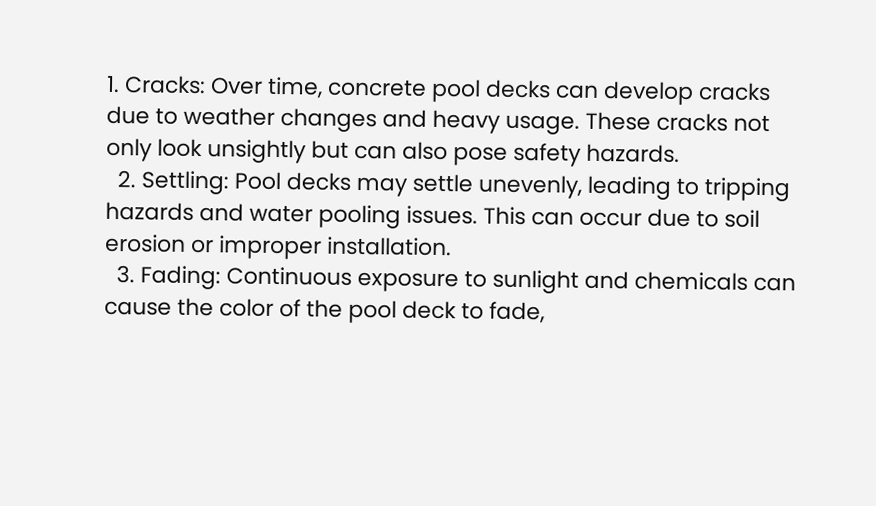1. Cracks: Over time, concrete pool decks can develop cracks due to weather changes and heavy usage. These cracks not only look unsightly but can also pose safety hazards.
  2. Settling: Pool decks may settle unevenly, leading to tripping hazards and water pooling issues. This can occur due to soil erosion or improper installation.
  3. Fading: Continuous exposure to sunlight and chemicals can cause the color of the pool deck to fade,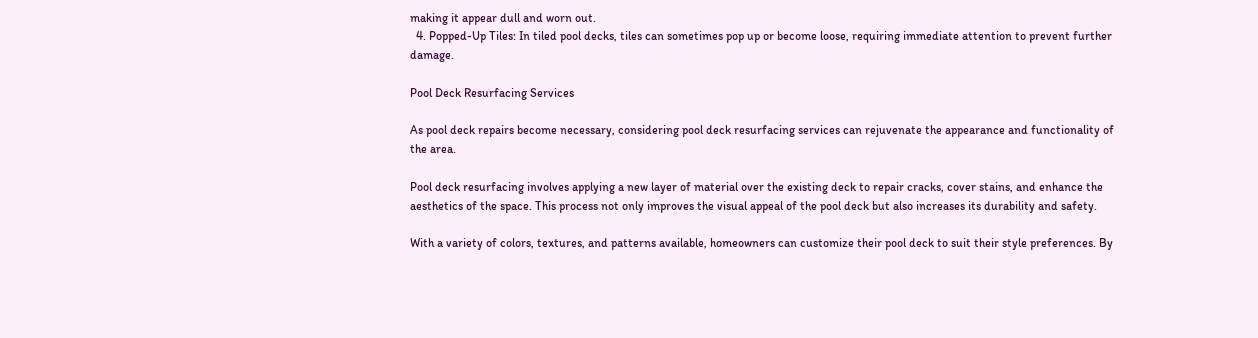making it appear dull and worn out.
  4. Popped-Up Tiles: In tiled pool decks, tiles can sometimes pop up or become loose, requiring immediate attention to prevent further damage.

Pool Deck Resurfacing Services

As pool deck repairs become necessary, considering pool deck resurfacing services can rejuvenate the appearance and functionality of the area.

Pool deck resurfacing involves applying a new layer of material over the existing deck to repair cracks, cover stains, and enhance the aesthetics of the space. This process not only improves the visual appeal of the pool deck but also increases its durability and safety.

With a variety of colors, textures, and patterns available, homeowners can customize their pool deck to suit their style preferences. By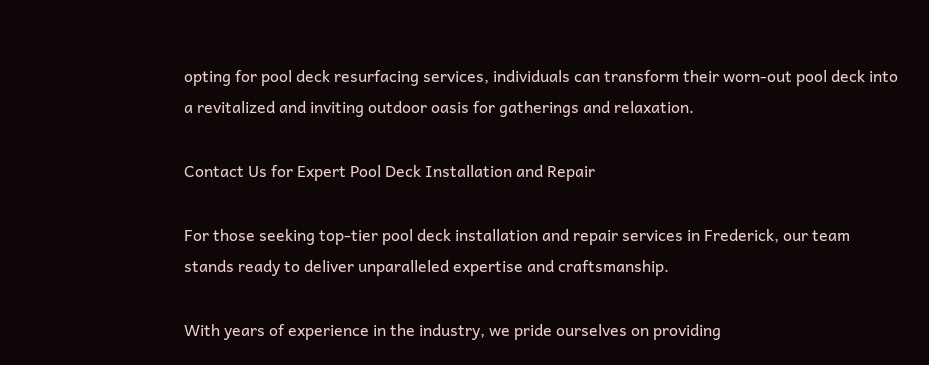opting for pool deck resurfacing services, individuals can transform their worn-out pool deck into a revitalized and inviting outdoor oasis for gatherings and relaxation.

Contact Us for Expert Pool Deck Installation and Repair

For those seeking top-tier pool deck installation and repair services in Frederick, our team stands ready to deliver unparalleled expertise and craftsmanship.

With years of experience in the industry, we pride ourselves on providing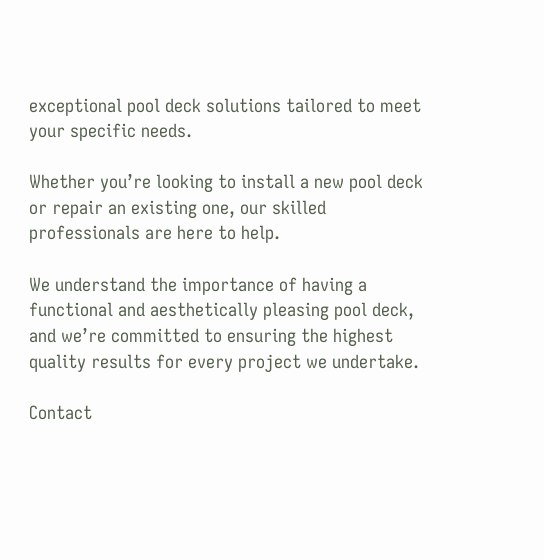exceptional pool deck solutions tailored to meet your specific needs.

Whether you’re looking to install a new pool deck or repair an existing one, our skilled professionals are here to help.

We understand the importance of having a functional and aesthetically pleasing pool deck, and we’re committed to ensuring the highest quality results for every project we undertake.

Contact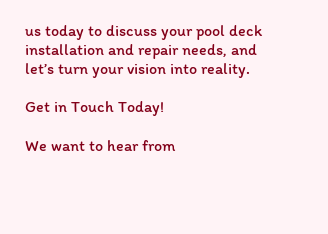us today to discuss your pool deck installation and repair needs, and let’s turn your vision into reality.

Get in Touch Today!

We want to hear from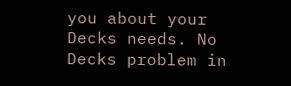you about your Decks needs. No Decks problem in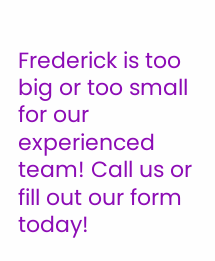Frederick is too big or too small for our experienced team! Call us or fill out our form today!